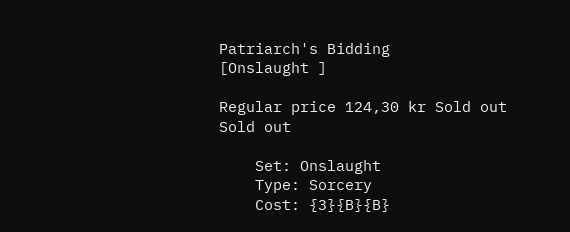Patriarch's Bidding
[Onslaught ]

Regular price 124,30 kr Sold out
Sold out

    Set: Onslaught
    Type: Sorcery
    Cost: {3}{B}{B}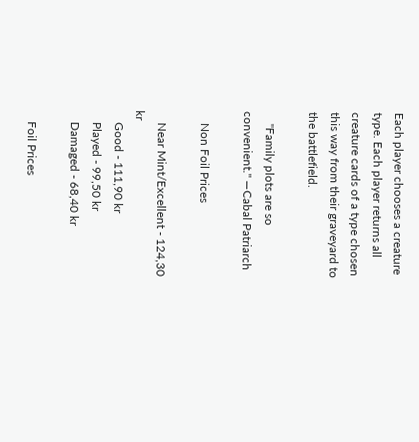Each player chooses a creature type. Each player returns all creature cards of a type chosen this way from their graveyard to the battlefield.

    "Family plots are so convenient." —Cabal Patriarch

    Non Foil Prices

    Near Mint/Excellent - 124,30 kr
    Good - 111,90 kr
    Played - 99,50 kr
    Damaged - 68,40 kr

    Foil Prices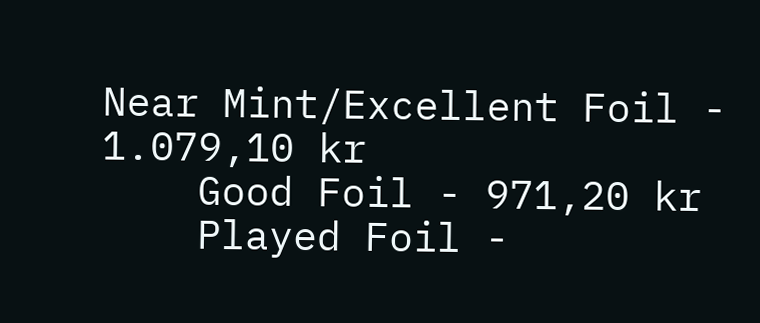Near Mint/Excellent Foil - 1.079,10 kr
    Good Foil - 971,20 kr
    Played Foil -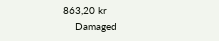863,20 kr
    Damaged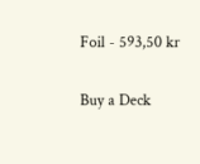Foil - 593,50 kr

Buy a Deck